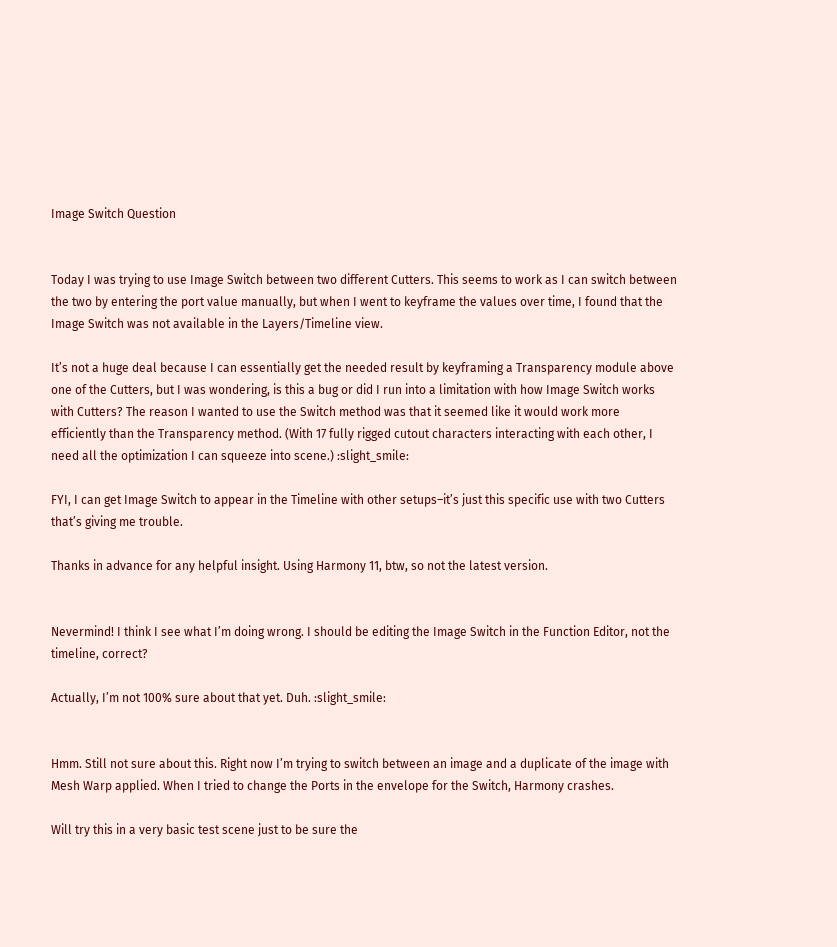Image Switch Question


Today I was trying to use Image Switch between two different Cutters. This seems to work as I can switch between the two by entering the port value manually, but when I went to keyframe the values over time, I found that the Image Switch was not available in the Layers/Timeline view.

It’s not a huge deal because I can essentially get the needed result by keyframing a Transparency module above one of the Cutters, but I was wondering, is this a bug or did I run into a limitation with how Image Switch works with Cutters? The reason I wanted to use the Switch method was that it seemed like it would work more efficiently than the Transparency method. (With 17 fully rigged cutout characters interacting with each other, I need all the optimization I can squeeze into scene.) :slight_smile:

FYI, I can get Image Switch to appear in the Timeline with other setups–it’s just this specific use with two Cutters that’s giving me trouble.

Thanks in advance for any helpful insight. Using Harmony 11, btw, so not the latest version.


Nevermind! I think I see what I’m doing wrong. I should be editing the Image Switch in the Function Editor, not the timeline, correct?

Actually, I’m not 100% sure about that yet. Duh. :slight_smile:


Hmm. Still not sure about this. Right now I’m trying to switch between an image and a duplicate of the image with Mesh Warp applied. When I tried to change the Ports in the envelope for the Switch, Harmony crashes.

Will try this in a very basic test scene just to be sure the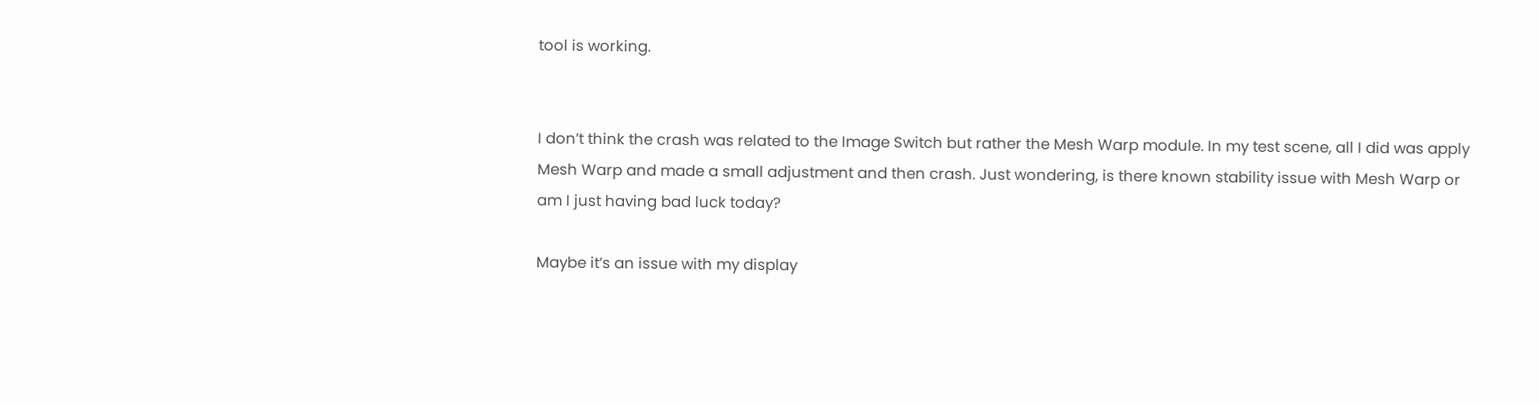tool is working.


I don’t think the crash was related to the Image Switch but rather the Mesh Warp module. In my test scene, all I did was apply Mesh Warp and made a small adjustment and then crash. Just wondering, is there known stability issue with Mesh Warp or am I just having bad luck today?

Maybe it’s an issue with my display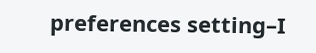preferences setting–I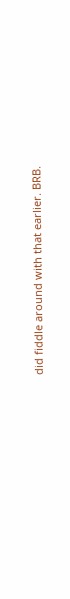did fiddle around with that earlier. BRB.